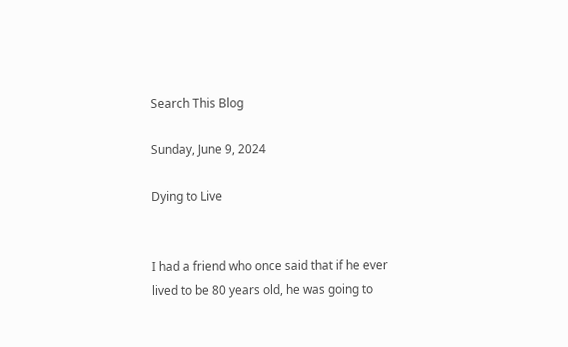Search This Blog

Sunday, June 9, 2024

Dying to Live


I had a friend who once said that if he ever lived to be 80 years old, he was going to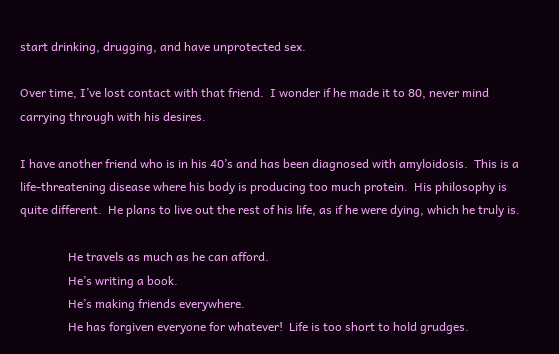start drinking, drugging, and have unprotected sex.

Over time, I’ve lost contact with that friend.  I wonder if he made it to 80, never mind carrying through with his desires.

I have another friend who is in his 40’s and has been diagnosed with amyloidosis.  This is a life-threatening disease where his body is producing too much protein.  His philosophy is quite different.  He plans to live out the rest of his life, as if he were dying, which he truly is.

                He travels as much as he can afford.
                He’s writing a book.
                He’s making friends everywhere.
                He has forgiven everyone for whatever!  Life is too short to hold grudges.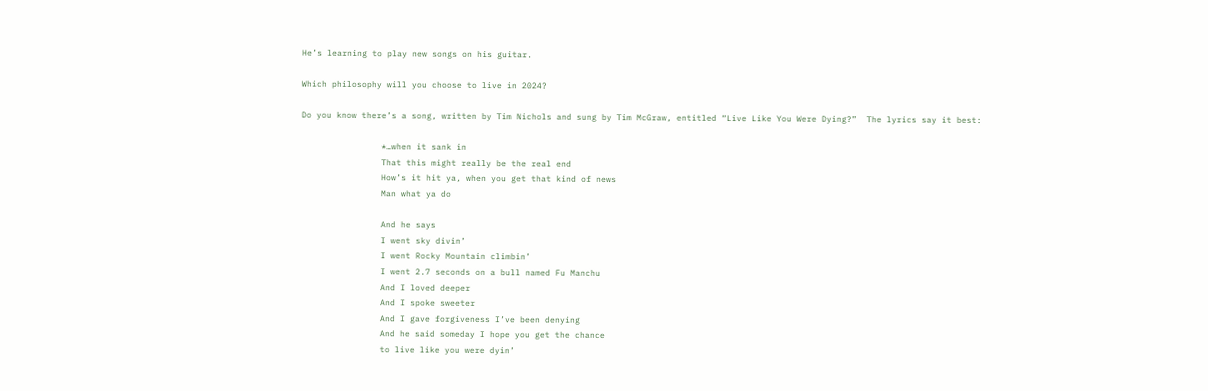He’s learning to play new songs on his guitar.

Which philosophy will you choose to live in 2024?

Do you know there’s a song, written by Tim Nichols and sung by Tim McGraw, entitled “Live Like You Were Dying?”  The lyrics say it best:

                *…when it sank in
                That this might really be the real end
                How’s it hit ya, when you get that kind of news
                Man what ya do

                And he says
                I went sky divin’
                I went Rocky Mountain climbin’
                I went 2.7 seconds on a bull named Fu Manchu
                And I loved deeper
                And I spoke sweeter
                And I gave forgiveness I’ve been denying
                And he said someday I hope you get the chance
                to live like you were dyin’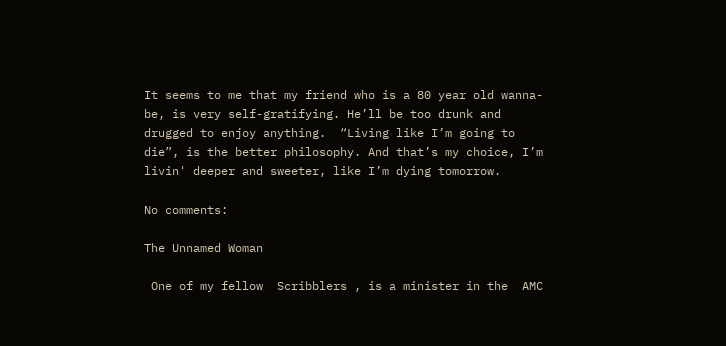It seems to me that my friend who is a 80 year old wanna-be, is very self-gratifying. He’ll be too drunk and drugged to enjoy anything.  “Living like I’m going to die”, is the better philosophy. And that’s my choice, I’m livin' deeper and sweeter, like I’m dying tomorrow.

No comments:

The Unnamed Woman

 One of my fellow  Scribblers , is a minister in the  AMC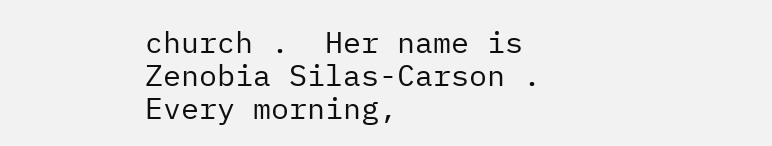church .  Her name is Zenobia Silas-Carson . Every morning,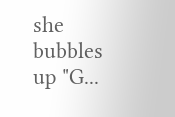she bubbles up "G...